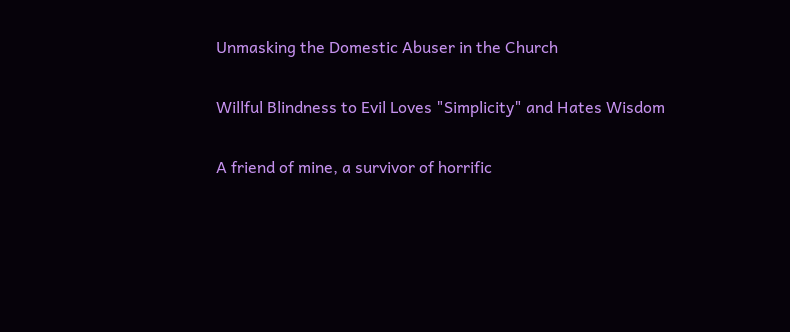Unmasking the Domestic Abuser in the Church

Willful Blindness to Evil Loves "Simplicity" and Hates Wisdom

A friend of mine, a survivor of horrific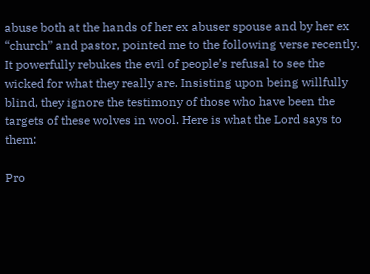abuse both at the hands of her ex abuser spouse and by her ex “church” and pastor, pointed me to the following verse recently. It powerfully rebukes the evil of people’s refusal to see the wicked for what they really are. Insisting upon being willfully blind, they ignore the testimony of those who have been the targets of these wolves in wool. Here is what the Lord says to them:

Pro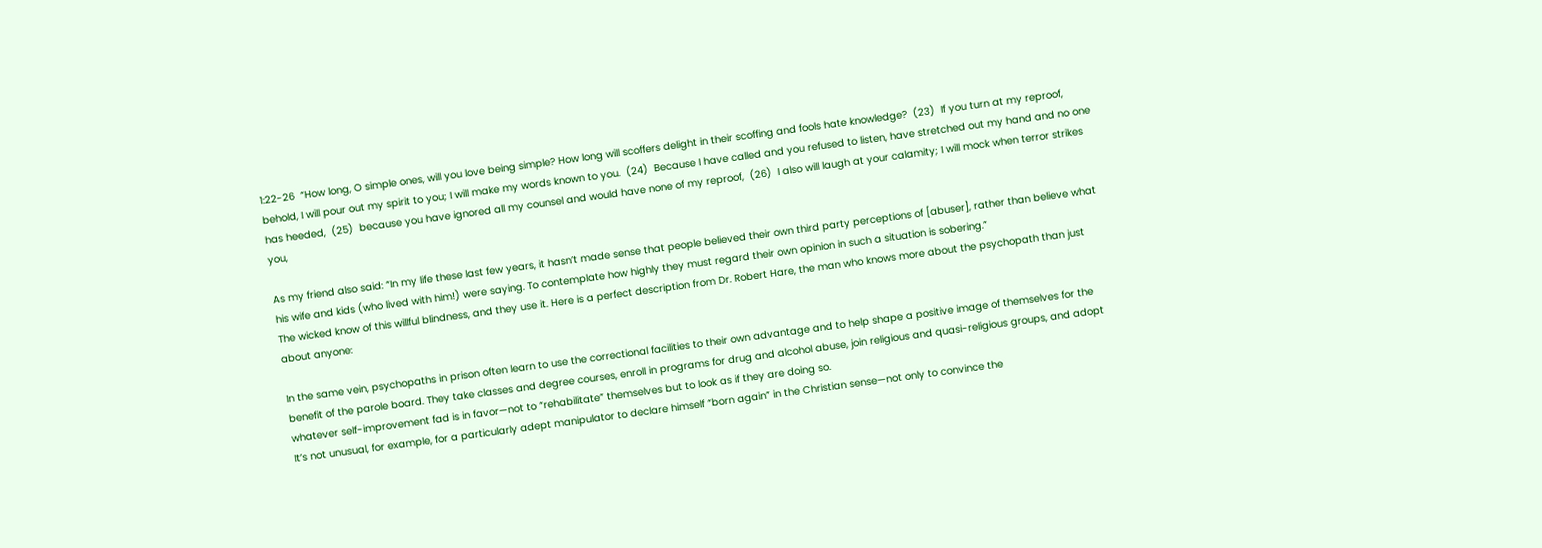1:22-26  “How long, O simple ones, will you love being simple? How long will scoffers delight in their scoffing and fools hate knowledge?  (23)  If you turn at my reproof, behold, I will pour out my spirit to you; I will make my words known to you.  (24)  Because I have called and you refused to listen, have stretched out my hand and no one has heeded,  (25)  because you have ignored all my counsel and would have none of my reproof,  (26)  I also will laugh at your calamity; I will mock when terror strikes you,

As my friend also said: “In my life these last few years, it hasn’t made sense that people believed their own third party perceptions of [abuser], rather than believe what his wife and kids (who lived with him!) were saying. To contemplate how highly they must regard their own opinion in such a situation is sobering.”
The wicked know of this willful blindness, and they use it. Here is a perfect description from Dr. Robert Hare, the man who knows more about the psychopath than just about anyone:

In the same vein, psychopaths in prison often learn to use the correctional facilities to their own advantage and to help shape a positive image of themselves for the benefit of the parole board. They take classes and degree courses, enroll in programs for drug and alcohol abuse, join religious and quasi-religious groups, and adopt whatever self-improvement fad is in favor—not to “rehabilitate” themselves but to look as if they are doing so.
It’s not unusual, for example, for a particularly adept manipulator to declare himself “born again” in the Christian sense—not only to convince the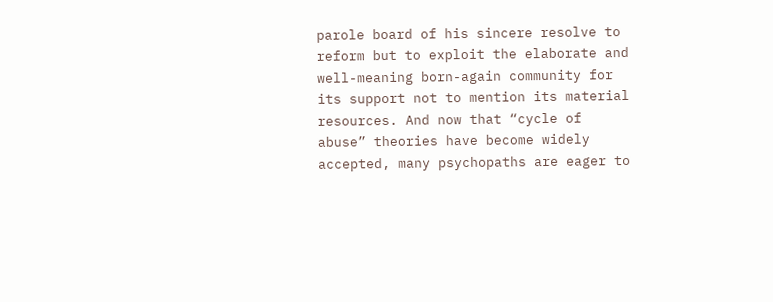parole board of his sincere resolve to reform but to exploit the elaborate and well-meaning born-again community for its support not to mention its material resources. And now that “cycle of abuse” theories have become widely accepted, many psychopaths are eager to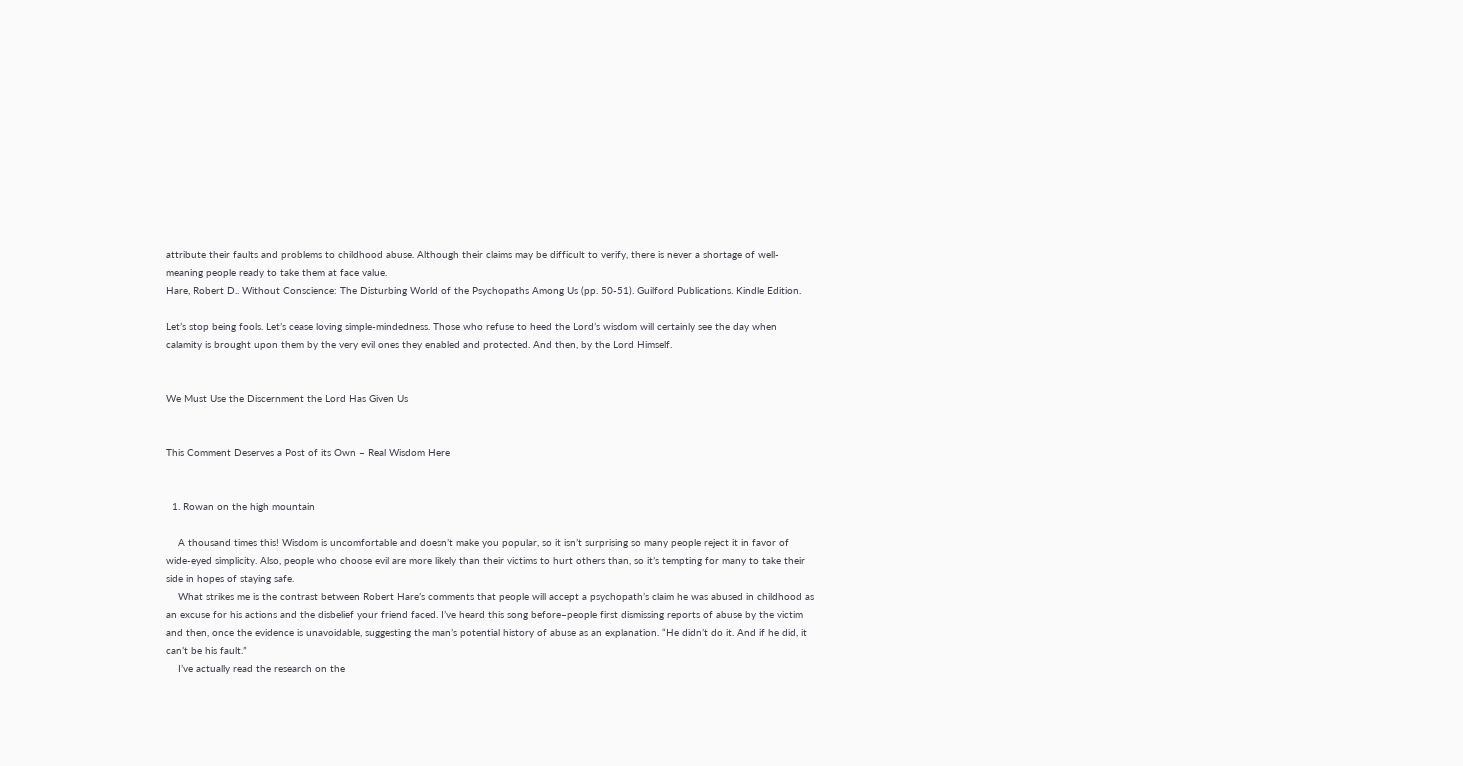attribute their faults and problems to childhood abuse. Although their claims may be difficult to verify, there is never a shortage of well-meaning people ready to take them at face value.
Hare, Robert D.. Without Conscience: The Disturbing World of the Psychopaths Among Us (pp. 50-51). Guilford Publications. Kindle Edition.

Let’s stop being fools. Let’s cease loving simple-mindedness. Those who refuse to heed the Lord’s wisdom will certainly see the day when calamity is brought upon them by the very evil ones they enabled and protected. And then, by the Lord Himself.


We Must Use the Discernment the Lord Has Given Us


This Comment Deserves a Post of its Own – Real Wisdom Here


  1. Rowan on the high mountain

    A thousand times this! Wisdom is uncomfortable and doesn’t make you popular, so it isn’t surprising so many people reject it in favor of wide-eyed simplicity. Also, people who choose evil are more likely than their victims to hurt others than, so it’s tempting for many to take their side in hopes of staying safe.
    What strikes me is the contrast between Robert Hare’s comments that people will accept a psychopath’s claim he was abused in childhood as an excuse for his actions and the disbelief your friend faced. I’ve heard this song before–people first dismissing reports of abuse by the victim and then, once the evidence is unavoidable, suggesting the man’s potential history of abuse as an explanation. “He didn’t do it. And if he did, it can’t be his fault.”
    I’ve actually read the research on the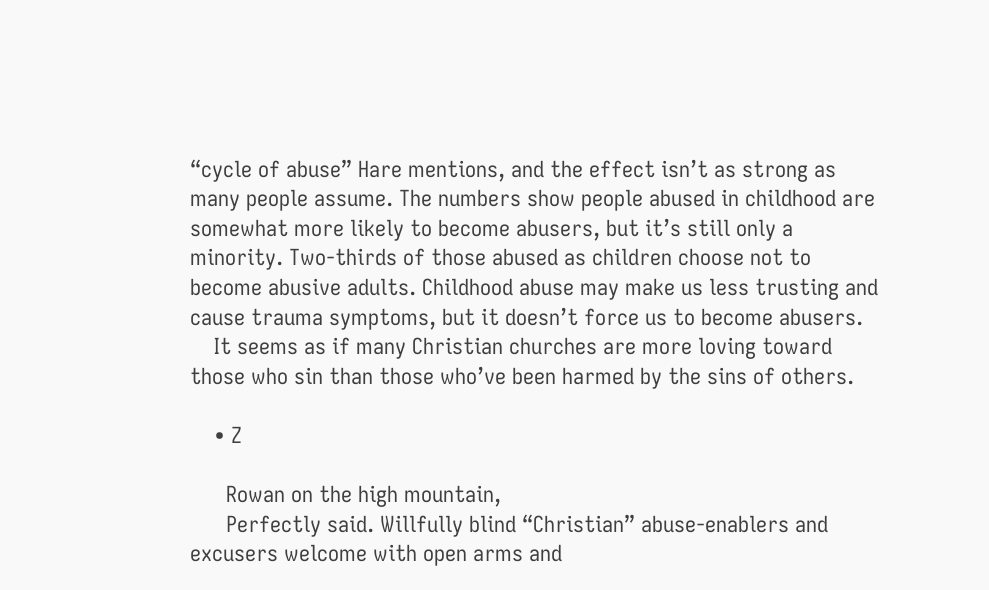“cycle of abuse” Hare mentions, and the effect isn’t as strong as many people assume. The numbers show people abused in childhood are somewhat more likely to become abusers, but it’s still only a minority. Two-thirds of those abused as children choose not to become abusive adults. Childhood abuse may make us less trusting and cause trauma symptoms, but it doesn’t force us to become abusers.
    It seems as if many Christian churches are more loving toward those who sin than those who’ve been harmed by the sins of others.

    • Z

      Rowan on the high mountain,
      Perfectly said. Willfully blind “Christian” abuse-enablers and excusers welcome with open arms and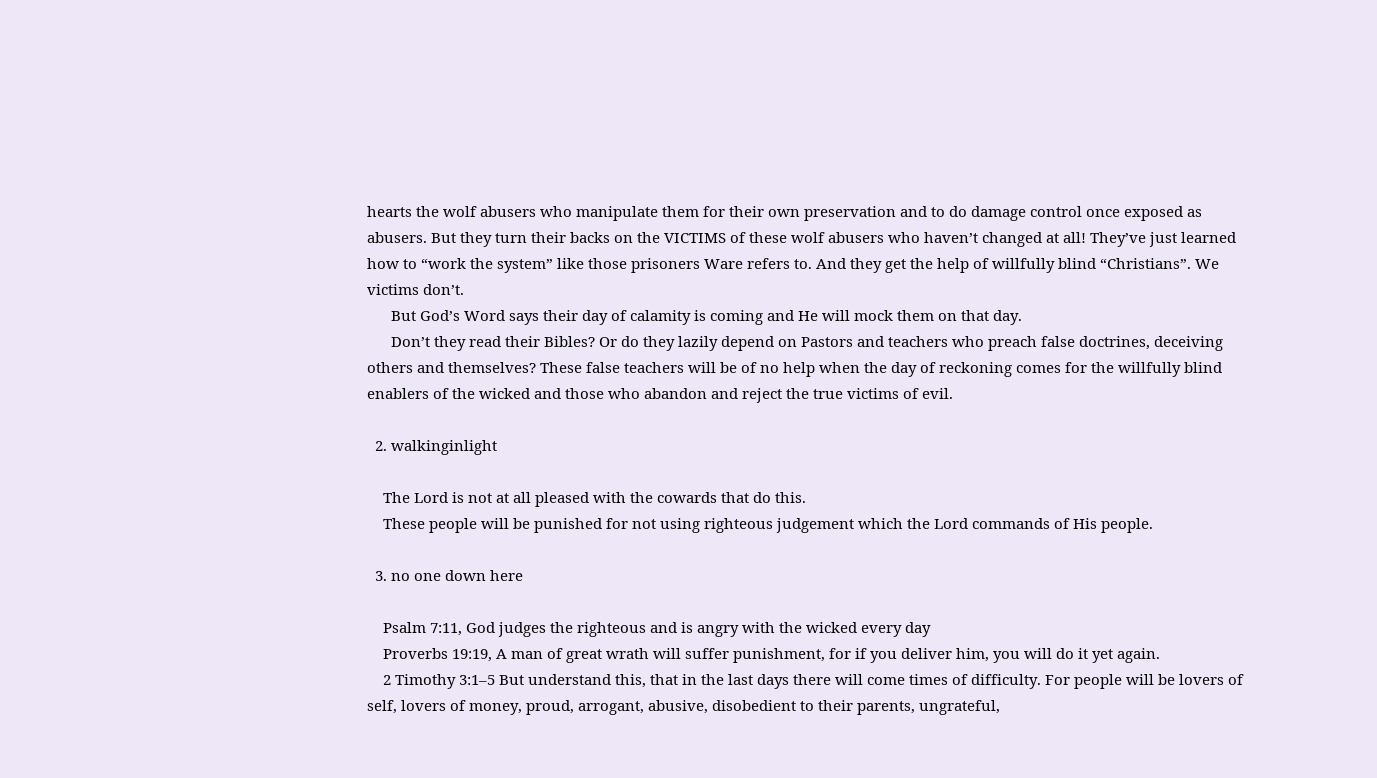hearts the wolf abusers who manipulate them for their own preservation and to do damage control once exposed as abusers. But they turn their backs on the VICTIMS of these wolf abusers who haven’t changed at all! They’ve just learned how to “work the system” like those prisoners Ware refers to. And they get the help of willfully blind “Christians”. We victims don’t.
      But God’s Word says their day of calamity is coming and He will mock them on that day.
      Don’t they read their Bibles? Or do they lazily depend on Pastors and teachers who preach false doctrines, deceiving others and themselves? These false teachers will be of no help when the day of reckoning comes for the willfully blind enablers of the wicked and those who abandon and reject the true victims of evil.

  2. walkinginlight

    The Lord is not at all pleased with the cowards that do this.
    These people will be punished for not using righteous judgement which the Lord commands of His people.

  3. no one down here

    Psalm 7:11, God judges the righteous and is angry with the wicked every day
    Proverbs 19:19, A man of great wrath will suffer punishment, for if you deliver him, you will do it yet again.
    2 Timothy 3:1–5 But understand this, that in the last days there will come times of difficulty. For people will be lovers of self, lovers of money, proud, arrogant, abusive, disobedient to their parents, ungrateful,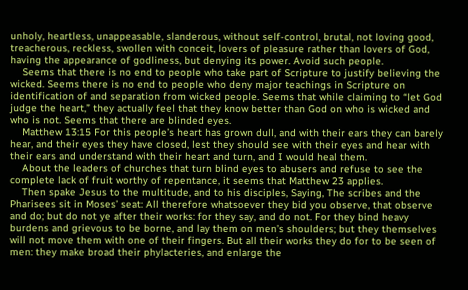unholy, heartless, unappeasable, slanderous, without self-control, brutal, not loving good, treacherous, reckless, swollen with conceit, lovers of pleasure rather than lovers of God, having the appearance of godliness, but denying its power. Avoid such people.
    Seems that there is no end to people who take part of Scripture to justify believing the wicked. Seems there is no end to people who deny major teachings in Scripture on identification of and separation from wicked people. Seems that while claiming to “let God judge the heart,” they actually feel that they know better than God on who is wicked and who is not. Seems that there are blinded eyes.
    Matthew 13:15 For this people’s heart has grown dull, and with their ears they can barely hear, and their eyes they have closed, lest they should see with their eyes and hear with their ears and understand with their heart and turn, and I would heal them.
    About the leaders of churches that turn blind eyes to abusers and refuse to see the complete lack of fruit worthy of repentance, it seems that Matthew 23 applies.
    Then spake Jesus to the multitude, and to his disciples, Saying, The scribes and the Pharisees sit in Moses’ seat: All therefore whatsoever they bid you observe, that observe and do; but do not ye after their works: for they say, and do not. For they bind heavy burdens and grievous to be borne, and lay them on men’s shoulders; but they themselves will not move them with one of their fingers. But all their works they do for to be seen of men: they make broad their phylacteries, and enlarge the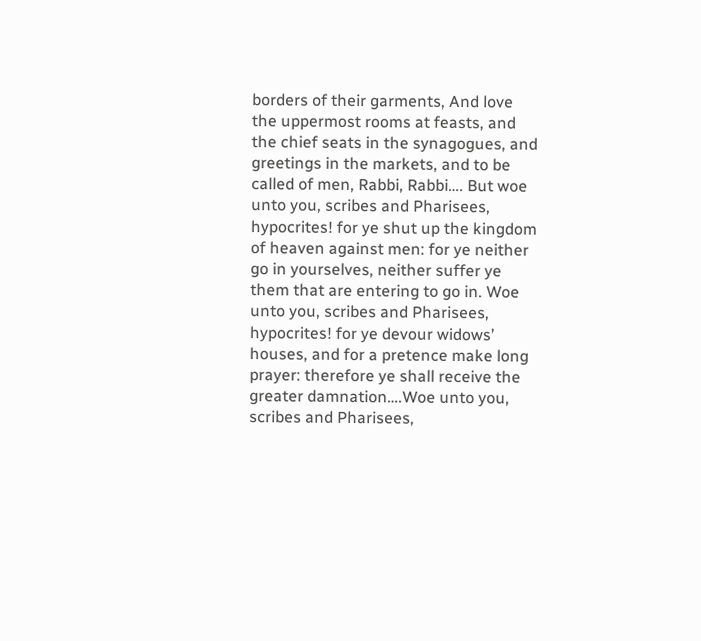borders of their garments, And love the uppermost rooms at feasts, and the chief seats in the synagogues, and greetings in the markets, and to be called of men, Rabbi, Rabbi…. But woe unto you, scribes and Pharisees, hypocrites! for ye shut up the kingdom of heaven against men: for ye neither go in yourselves, neither suffer ye them that are entering to go in. Woe unto you, scribes and Pharisees, hypocrites! for ye devour widows’ houses, and for a pretence make long prayer: therefore ye shall receive the greater damnation….Woe unto you, scribes and Pharisees,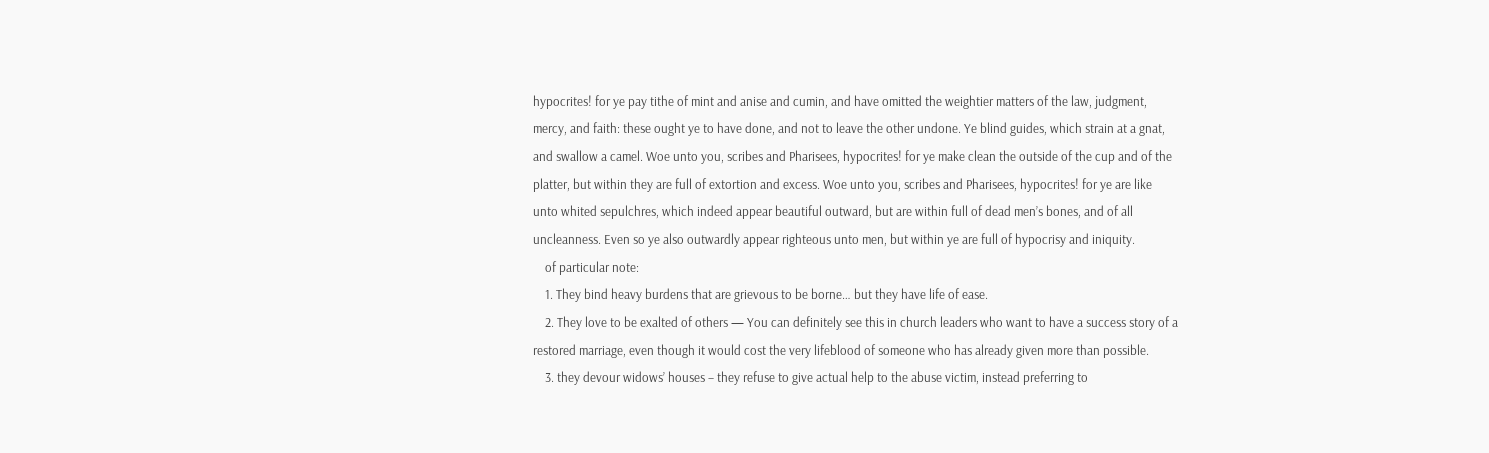hypocrites! for ye pay tithe of mint and anise and cumin, and have omitted the weightier matters of the law, judgment, mercy, and faith: these ought ye to have done, and not to leave the other undone. Ye blind guides, which strain at a gnat, and swallow a camel. Woe unto you, scribes and Pharisees, hypocrites! for ye make clean the outside of the cup and of the platter, but within they are full of extortion and excess. Woe unto you, scribes and Pharisees, hypocrites! for ye are like unto whited sepulchres, which indeed appear beautiful outward, but are within full of dead men’s bones, and of all uncleanness. Even so ye also outwardly appear righteous unto men, but within ye are full of hypocrisy and iniquity.
    of particular note:
    1. They bind heavy burdens that are grievous to be borne… but they have life of ease.
    2. They love to be exalted of others — You can definitely see this in church leaders who want to have a success story of a restored marriage, even though it would cost the very lifeblood of someone who has already given more than possible.
    3. they devour widows’ houses – they refuse to give actual help to the abuse victim, instead preferring to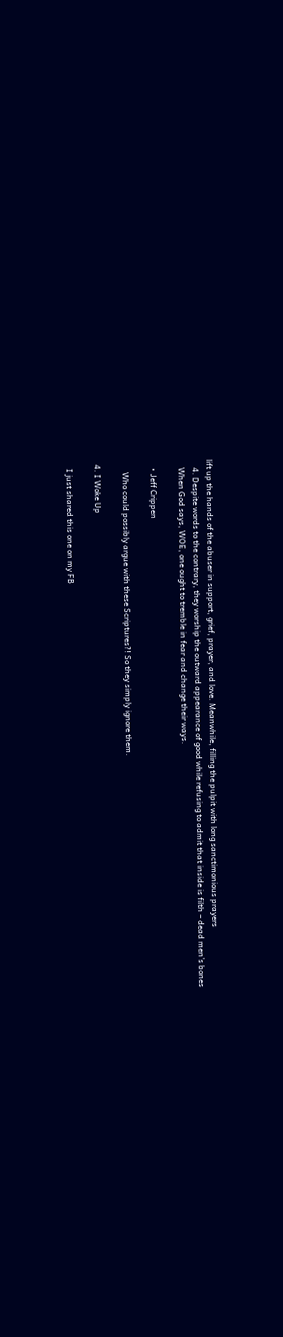lift up the hands of the abuser in support, grief, prayer, and love. Meanwhile, filling the pulpit with long sanctimonious prayers
    4. Despite words to the contrary, they worship the outward appearance of good while refusing to admit that inside is filth – dead men’s bones
    When God says, WOE, one ought to tremble in fear and change their ways.

    • Jeff Crippen

      Who could possibly argue with these Scriptures?! So they simply ignore them.

  4. I Woke Up

    I just shared this one on my FB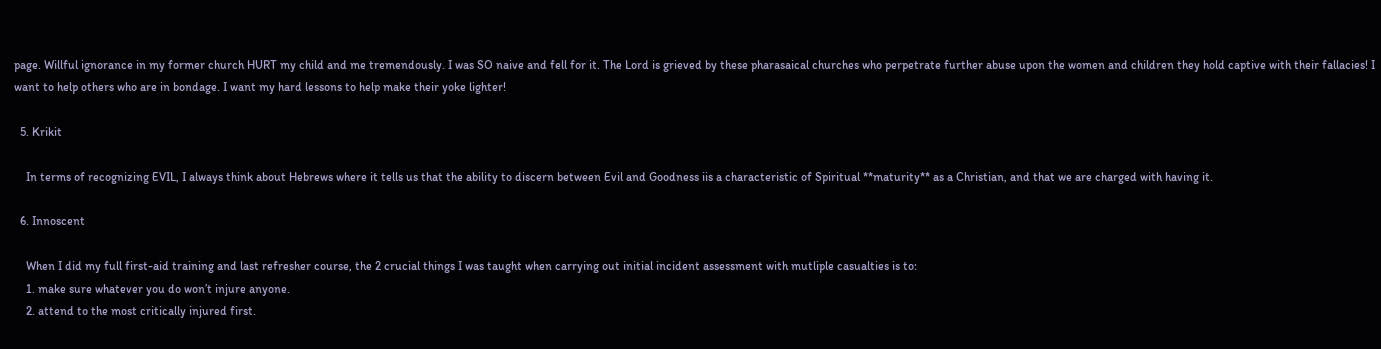page. Willful ignorance in my former church HURT my child and me tremendously. I was SO naive and fell for it. The Lord is grieved by these pharasaical churches who perpetrate further abuse upon the women and children they hold captive with their fallacies! I want to help others who are in bondage. I want my hard lessons to help make their yoke lighter!

  5. Krikit

    In terms of recognizing EVIL, I always think about Hebrews where it tells us that the ability to discern between Evil and Goodness iis a characteristic of Spiritual **maturity** as a Christian, and that we are charged with having it.

  6. Innoscent

    When I did my full first-aid training and last refresher course, the 2 crucial things I was taught when carrying out initial incident assessment with mutliple casualties is to:
    1. make sure whatever you do won’t injure anyone.
    2. attend to the most critically injured first.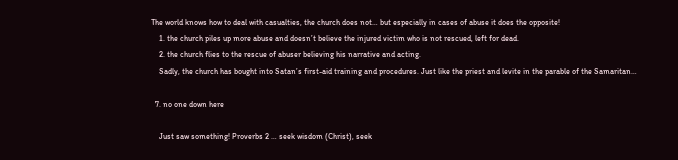The world knows how to deal with casualties, the church does not… but especially in cases of abuse it does the opposite!
    1. the church piles up more abuse and doesn’t believe the injured victim who is not rescued, left for dead.
    2. the church flies to the rescue of abuser believing his narrative and acting.
    Sadly, the church has bought into Satan’s first-aid training and procedures. Just like the priest and levite in the parable of the Samaritan…

  7. no one down here

    Just saw something! Proverbs 2 … seek wisdom (Christ), seek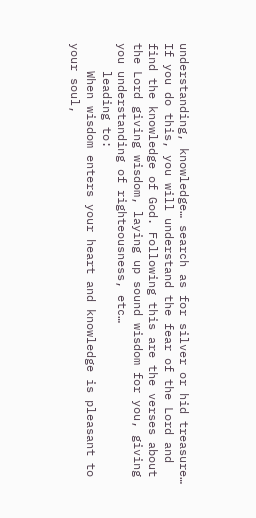understanding, knowledge… search as for silver or hid treasure… If you do this, you will understand the fear of the Lord and find the knowledge of God. Following this are the verses about the Lord giving wisdom, laying up sound wisdom for you, giving you understanding of righteousness, etc…
    leading to:
    When wisdom enters your heart and knowledge is pleasant to your soul,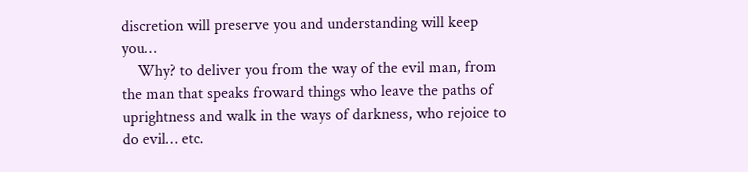discretion will preserve you and understanding will keep you…
    Why? to deliver you from the way of the evil man, from the man that speaks froward things who leave the paths of uprightness and walk in the ways of darkness, who rejoice to do evil… etc.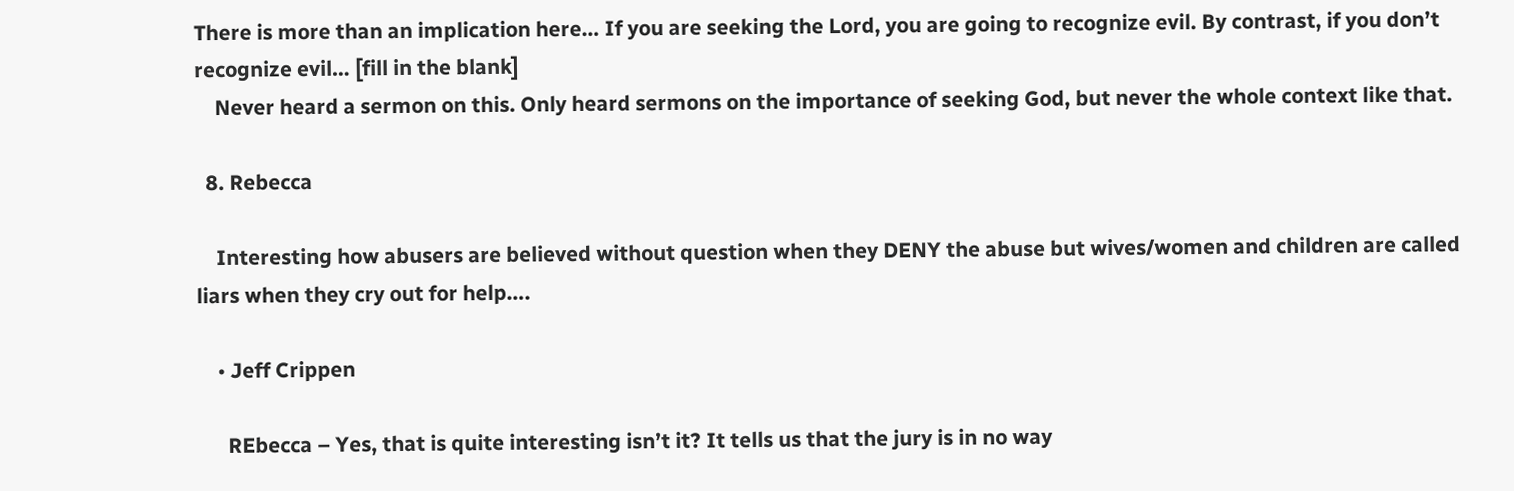There is more than an implication here… If you are seeking the Lord, you are going to recognize evil. By contrast, if you don’t recognize evil… [fill in the blank]
    Never heard a sermon on this. Only heard sermons on the importance of seeking God, but never the whole context like that.

  8. Rebecca

    Interesting how abusers are believed without question when they DENY the abuse but wives/women and children are called liars when they cry out for help….

    • Jeff Crippen

      REbecca – Yes, that is quite interesting isn’t it? It tells us that the jury is in no way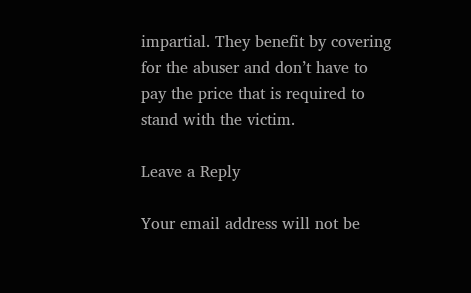impartial. They benefit by covering for the abuser and don’t have to pay the price that is required to stand with the victim.

Leave a Reply

Your email address will not be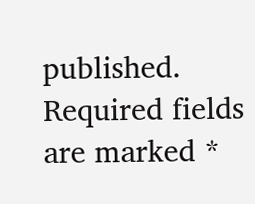published. Required fields are marked *